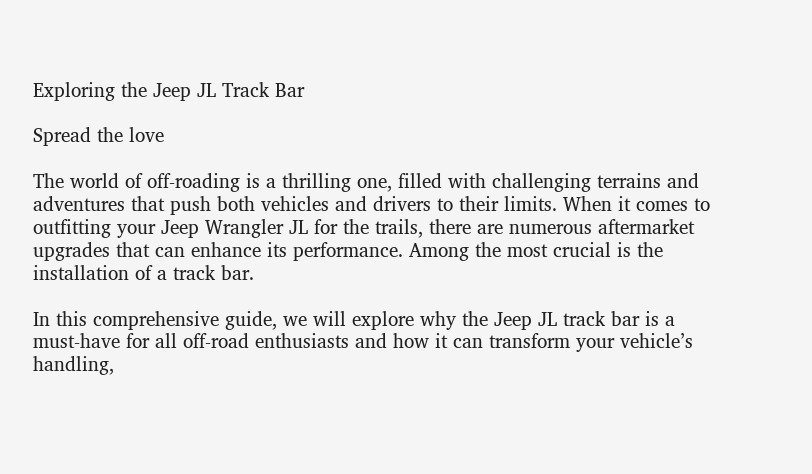Exploring the Jeep JL Track Bar

Spread the love

The world of off-roading is a thrilling one, filled with challenging terrains and adventures that push both vehicles and drivers to their limits. When it comes to outfitting your Jeep Wrangler JL for the trails, there are numerous aftermarket upgrades that can enhance its performance. Among the most crucial is the installation of a track bar.

In this comprehensive guide, we will explore why the Jeep JL track bar is a must-have for all off-road enthusiasts and how it can transform your vehicle’s handling,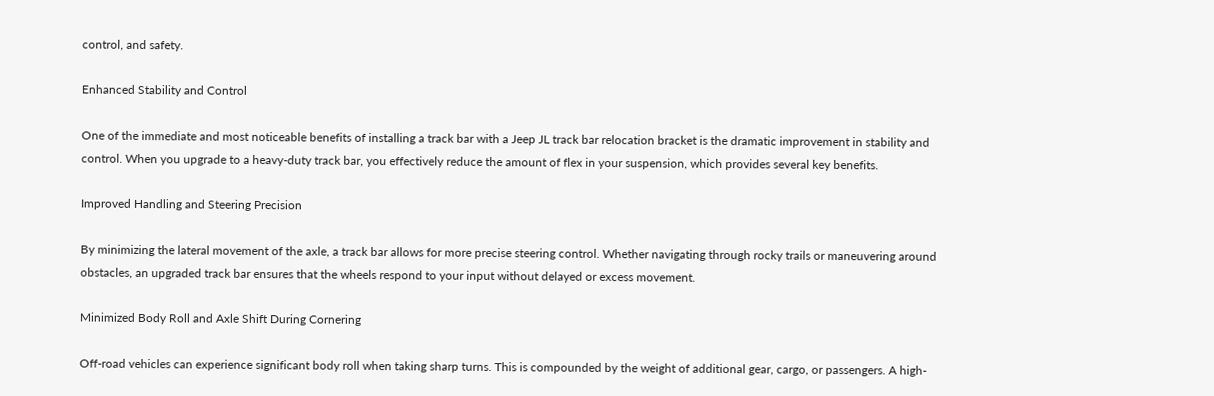control, and safety.

Enhanced Stability and Control

One of the immediate and most noticeable benefits of installing a track bar with a Jeep JL track bar relocation bracket is the dramatic improvement in stability and control. When you upgrade to a heavy-duty track bar, you effectively reduce the amount of flex in your suspension, which provides several key benefits.

Improved Handling and Steering Precision

By minimizing the lateral movement of the axle, a track bar allows for more precise steering control. Whether navigating through rocky trails or maneuvering around obstacles, an upgraded track bar ensures that the wheels respond to your input without delayed or excess movement.

Minimized Body Roll and Axle Shift During Cornering

Off-road vehicles can experience significant body roll when taking sharp turns. This is compounded by the weight of additional gear, cargo, or passengers. A high-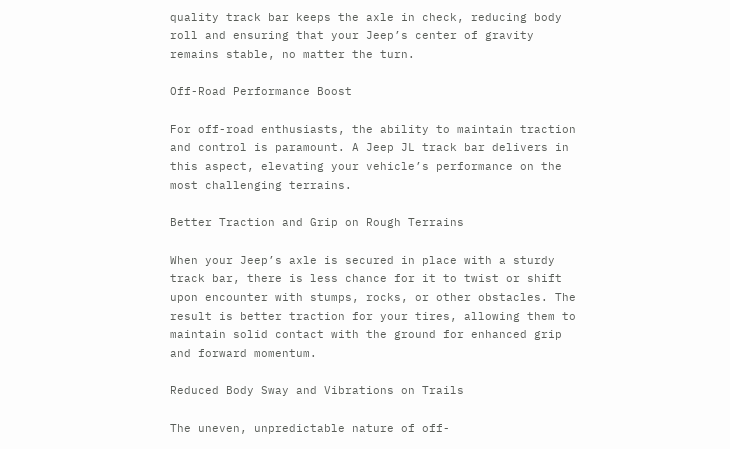quality track bar keeps the axle in check, reducing body roll and ensuring that your Jeep’s center of gravity remains stable, no matter the turn.

Off-Road Performance Boost

For off-road enthusiasts, the ability to maintain traction and control is paramount. A Jeep JL track bar delivers in this aspect, elevating your vehicle’s performance on the most challenging terrains.

Better Traction and Grip on Rough Terrains

When your Jeep’s axle is secured in place with a sturdy track bar, there is less chance for it to twist or shift upon encounter with stumps, rocks, or other obstacles. The result is better traction for your tires, allowing them to maintain solid contact with the ground for enhanced grip and forward momentum.

Reduced Body Sway and Vibrations on Trails

The uneven, unpredictable nature of off-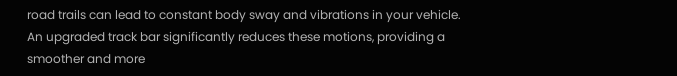road trails can lead to constant body sway and vibrations in your vehicle. An upgraded track bar significantly reduces these motions, providing a smoother and more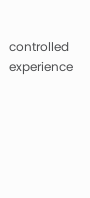controlled experience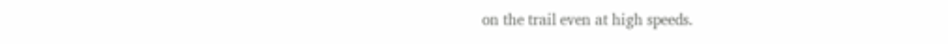on the trail even at high speeds.